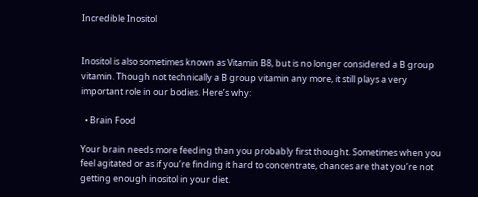Incredible Inositol


Inositol is also sometimes known as Vitamin B8, but is no longer considered a B group vitamin. Though not technically a B group vitamin any more, it still plays a very important role in our bodies. Here’s why:

  • Brain Food

Your brain needs more feeding than you probably first thought. Sometimes when you feel agitated or as if you’re finding it hard to concentrate, chances are that you’re not getting enough inositol in your diet.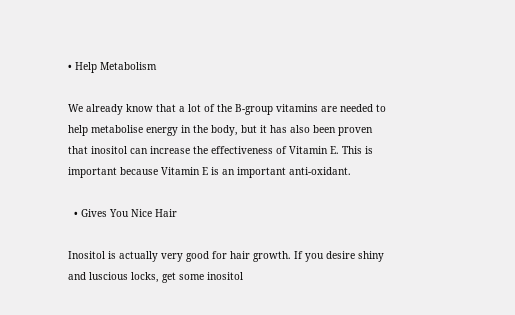• Help Metabolism

We already know that a lot of the B-group vitamins are needed to help metabolise energy in the body, but it has also been proven that inositol can increase the effectiveness of Vitamin E. This is important because Vitamin E is an important anti-oxidant.

  • Gives You Nice Hair

Inositol is actually very good for hair growth. If you desire shiny and luscious locks, get some inositol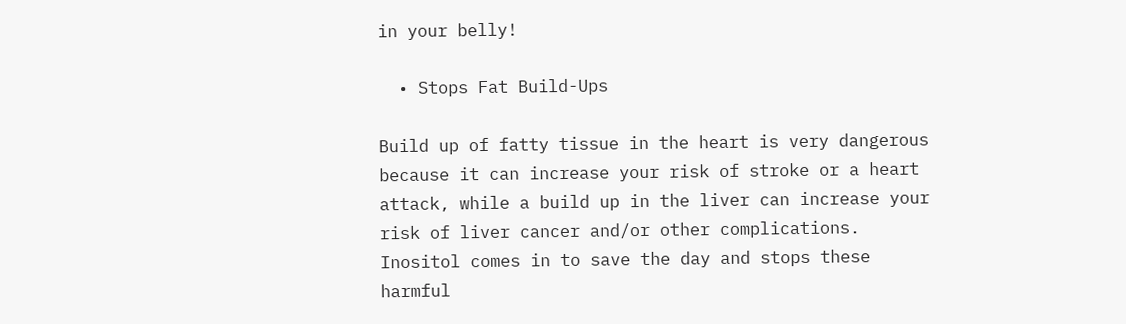in your belly!

  • Stops Fat Build-Ups

Build up of fatty tissue in the heart is very dangerous because it can increase your risk of stroke or a heart attack, while a build up in the liver can increase your risk of liver cancer and/or other complications. Inositol comes in to save the day and stops these harmful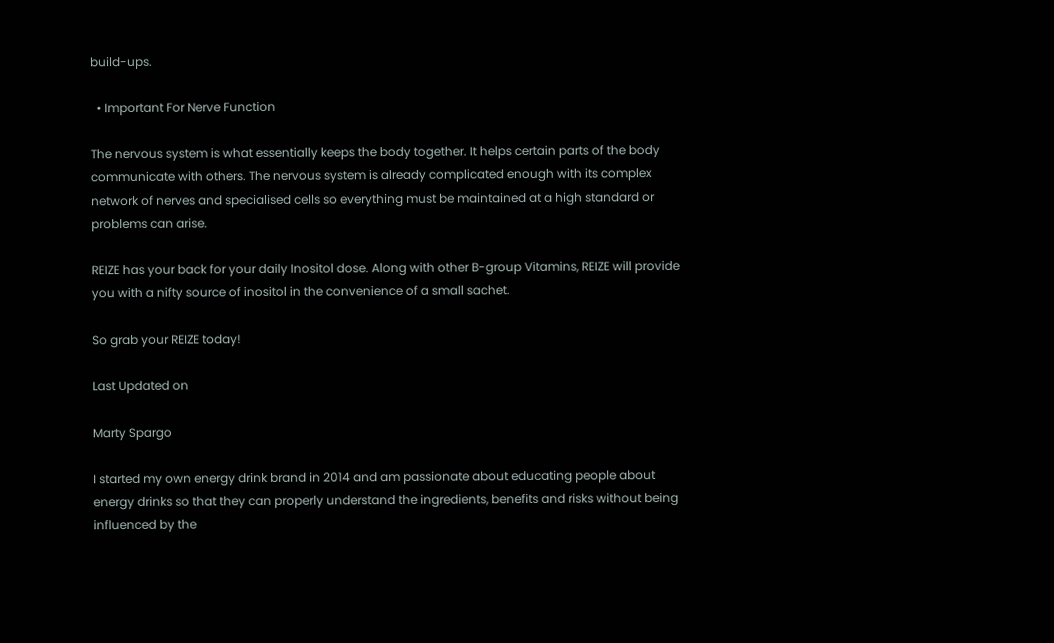build-ups.

  • Important For Nerve Function

The nervous system is what essentially keeps the body together. It helps certain parts of the body communicate with others. The nervous system is already complicated enough with its complex network of nerves and specialised cells so everything must be maintained at a high standard or problems can arise.

REIZE has your back for your daily Inositol dose. Along with other B-group Vitamins, REIZE will provide you with a nifty source of inositol in the convenience of a small sachet.

So grab your REIZE today!

Last Updated on

Marty Spargo

I started my own energy drink brand in 2014 and am passionate about educating people about energy drinks so that they can properly understand the ingredients, benefits and risks without being influenced by the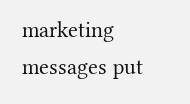marketing messages put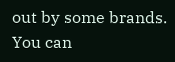out by some brands. You can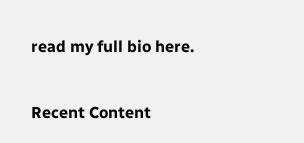read my full bio here.

Recent Content